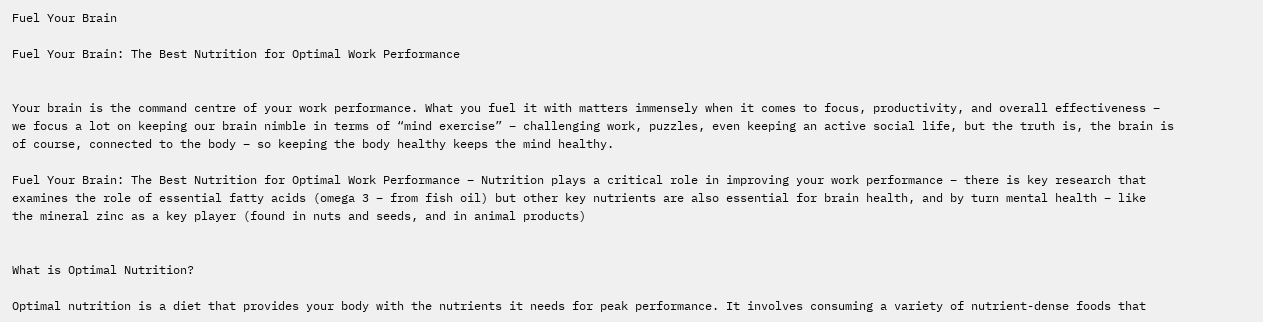Fuel Your Brain

Fuel Your Brain: The Best Nutrition for Optimal Work Performance


Your brain is the command centre of your work performance. What you fuel it with matters immensely when it comes to focus, productivity, and overall effectiveness – we focus a lot on keeping our brain nimble in terms of “mind exercise” – challenging work, puzzles, even keeping an active social life, but the truth is, the brain is of course, connected to the body – so keeping the body healthy keeps the mind healthy.

Fuel Your Brain: The Best Nutrition for Optimal Work Performance – Nutrition plays a critical role in improving your work performance – there is key research that examines the role of essential fatty acids (omega 3 – from fish oil) but other key nutrients are also essential for brain health, and by turn mental health – like  the mineral zinc as a key player (found in nuts and seeds, and in animal products)


What is Optimal Nutrition?

Optimal nutrition is a diet that provides your body with the nutrients it needs for peak performance. It involves consuming a variety of nutrient-dense foods that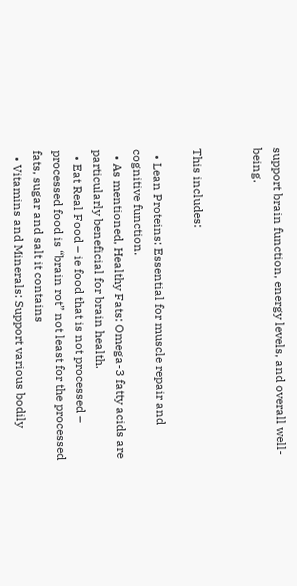support brain function, energy levels, and overall well-being.


This includes:

  • Lean Proteins: Essential for muscle repair and cognitive function.
  • As mentioned, Healthy Fats: Omega-3 fatty acids are particularly beneficial for brain health.
  • Eat Real Food – ie food that is not processed – processed food is “brain rot” not least for the processed fats, sugar and salt it contains
  • Vitamins and Minerals: Support various bodily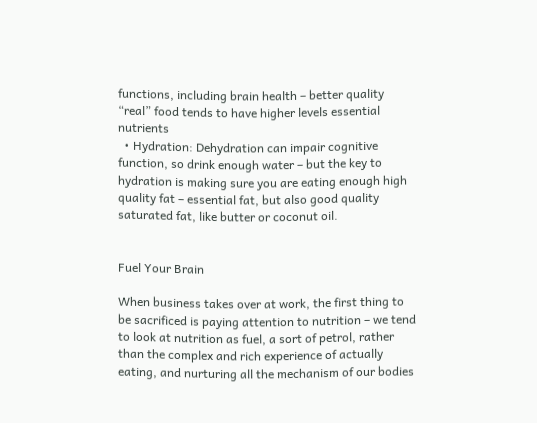functions, including brain health – better quality “real” food tends to have higher levels essential nutrients
  • Hydration: Dehydration can impair cognitive function, so drink enough water – but the key to hydration is making sure you are eating enough high quality fat – essential fat, but also good quality saturated fat, like butter or coconut oil.


Fuel Your Brain

When business takes over at work, the first thing to be sacrificed is paying attention to nutrition – we tend to look at nutrition as fuel, a sort of petrol, rather than the complex and rich experience of actually eating, and nurturing all the mechanism of our bodies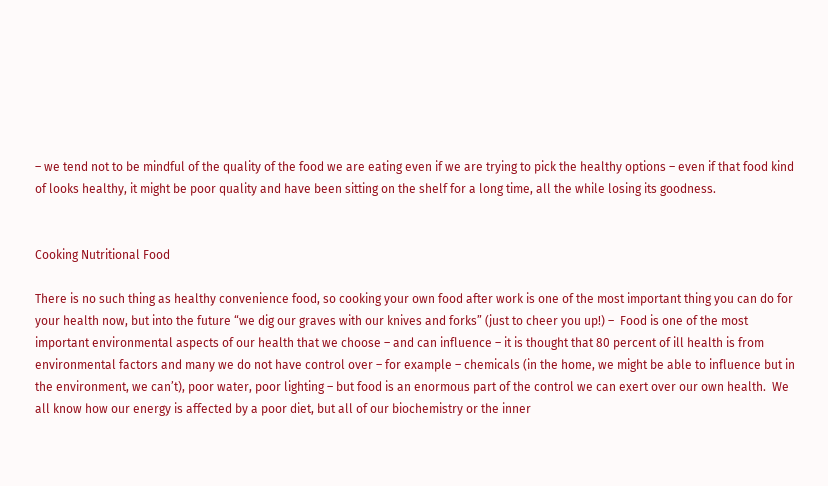– we tend not to be mindful of the quality of the food we are eating even if we are trying to pick the healthy options – even if that food kind of looks healthy, it might be poor quality and have been sitting on the shelf for a long time, all the while losing its goodness.


Cooking Nutritional Food

There is no such thing as healthy convenience food, so cooking your own food after work is one of the most important thing you can do for your health now, but into the future “we dig our graves with our knives and forks” (just to cheer you up!) –  Food is one of the most important environmental aspects of our health that we choose – and can influence – it is thought that 80 percent of ill health is from environmental factors and many we do not have control over – for example – chemicals (in the home, we might be able to influence but in the environment, we can’t), poor water, poor lighting – but food is an enormous part of the control we can exert over our own health.  We all know how our energy is affected by a poor diet, but all of our biochemistry or the inner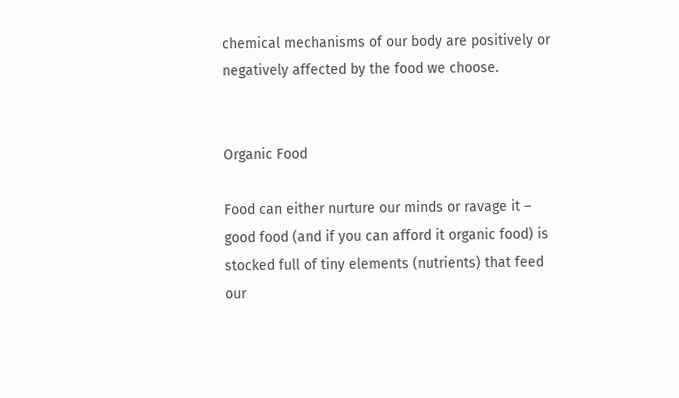chemical mechanisms of our body are positively or negatively affected by the food we choose.


Organic Food

Food can either nurture our minds or ravage it –  good food (and if you can afford it organic food) is stocked full of tiny elements (nutrients) that feed our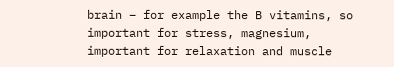brain – for example the B vitamins, so important for stress, magnesium, important for relaxation and muscle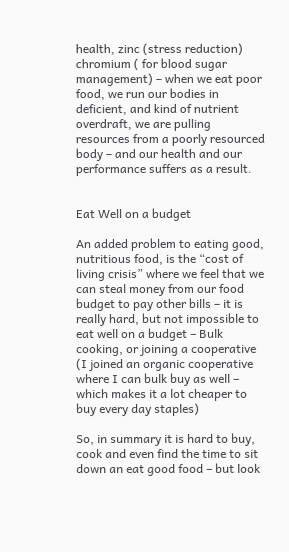health, zinc (stress reduction) chromium ( for blood sugar management) – when we eat poor food, we run our bodies in deficient, and kind of nutrient overdraft, we are pulling resources from a poorly resourced body – and our health and our performance suffers as a result.


Eat Well on a budget

An added problem to eating good, nutritious food, is the “cost of living crisis” where we feel that we can steal money from our food budget to pay other bills – it is really hard, but not impossible to eat well on a budget – Bulk cooking, or joining a cooperative (I joined an organic cooperative where I can bulk buy as well – which makes it a lot cheaper to buy every day staples)

So, in summary it is hard to buy, cook and even find the time to sit down an eat good food – but look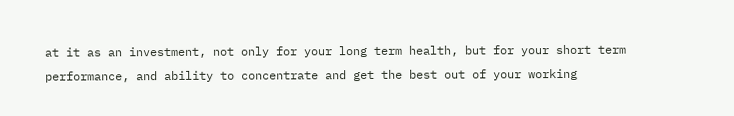at it as an investment, not only for your long term health, but for your short term performance, and ability to concentrate and get the best out of your working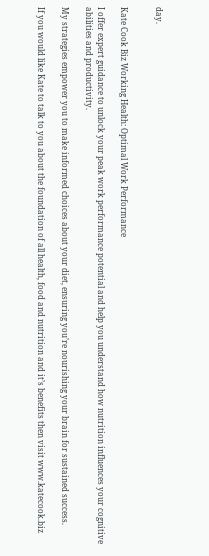day.


Kate Cook Biz Working Health: Optimal Work Performance

I offer expert guidance to unlock your peak work performance potential and help you understand how nutrition influences your cognitive abilities and productivity.

My strategies empower you to make informed choices about your diet, ensuring you’re nourishing your brain for sustained success.

If you would like Kate to talk to you about the foundation of all health, food and nutrition and it’s benefits then visit www.katecook.biz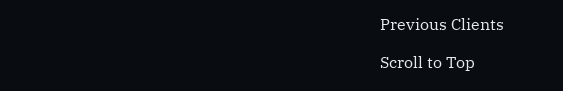Previous Clients

Scroll to Top